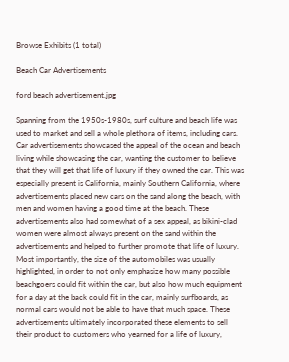Browse Exhibits (1 total)

Beach Car Advertisements

ford beach advertisement.jpg

Spanning from the 1950s-1980s, surf culture and beach life was used to market and sell a whole plethora of items, including cars. Car advertisements showcased the appeal of the ocean and beach living while showcasing the car, wanting the customer to believe that they will get that life of luxury if they owned the car. This was especially present is California, mainly Southern California, where advertisements placed new cars on the sand along the beach, with men and women having a good time at the beach. These advertisements also had somewhat of a sex appeal, as bikini-clad women were almost always present on the sand within the advertisements and helped to further promote that life of luxury. Most importantly, the size of the automobiles was usually highlighted, in order to not only emphasize how many possible beachgoers could fit within the car, but also how much equipment for a day at the back could fit in the car, mainly surfboards, as normal cars would not be able to have that much space. These advertisements ultimately incorporated these elements to sell their product to customers who yearned for a life of luxury,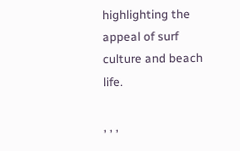highlighting the appeal of surf culture and beach life.

, , ,